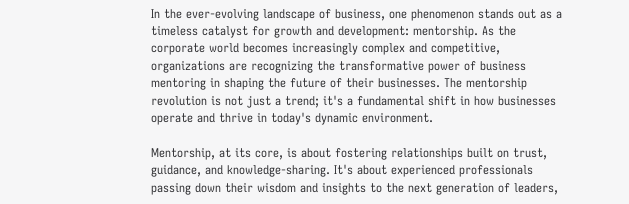In the ever-evolving landscape of business, one phenomenon stands out as a timeless catalyst for growth and development: mentorship. As the corporate world becomes increasingly complex and competitive, organizations are recognizing the transformative power of business mentoring in shaping the future of their businesses. The mentorship revolution is not just a trend; it's a fundamental shift in how businesses operate and thrive in today's dynamic environment.

Mentorship, at its core, is about fostering relationships built on trust, guidance, and knowledge-sharing. It's about experienced professionals passing down their wisdom and insights to the next generation of leaders,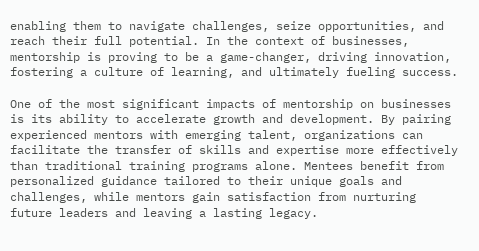enabling them to navigate challenges, seize opportunities, and reach their full potential. In the context of businesses, mentorship is proving to be a game-changer, driving innovation, fostering a culture of learning, and ultimately fueling success.

One of the most significant impacts of mentorship on businesses is its ability to accelerate growth and development. By pairing experienced mentors with emerging talent, organizations can facilitate the transfer of skills and expertise more effectively than traditional training programs alone. Mentees benefit from personalized guidance tailored to their unique goals and challenges, while mentors gain satisfaction from nurturing future leaders and leaving a lasting legacy.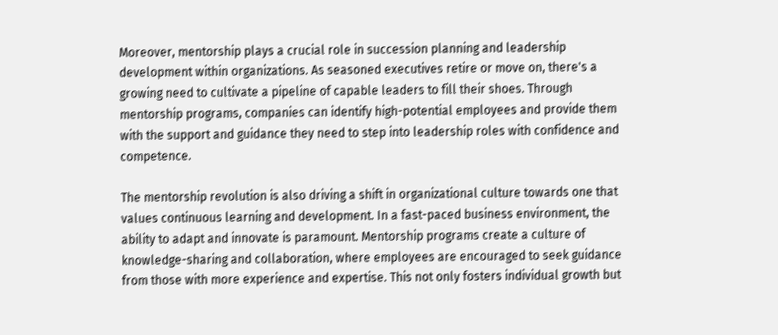Moreover, mentorship plays a crucial role in succession planning and leadership development within organizations. As seasoned executives retire or move on, there's a growing need to cultivate a pipeline of capable leaders to fill their shoes. Through mentorship programs, companies can identify high-potential employees and provide them with the support and guidance they need to step into leadership roles with confidence and competence.

The mentorship revolution is also driving a shift in organizational culture towards one that values continuous learning and development. In a fast-paced business environment, the ability to adapt and innovate is paramount. Mentorship programs create a culture of knowledge-sharing and collaboration, where employees are encouraged to seek guidance from those with more experience and expertise. This not only fosters individual growth but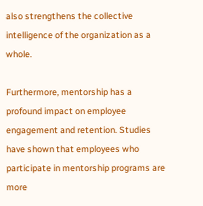also strengthens the collective intelligence of the organization as a whole.

Furthermore, mentorship has a profound impact on employee engagement and retention. Studies have shown that employees who participate in mentorship programs are more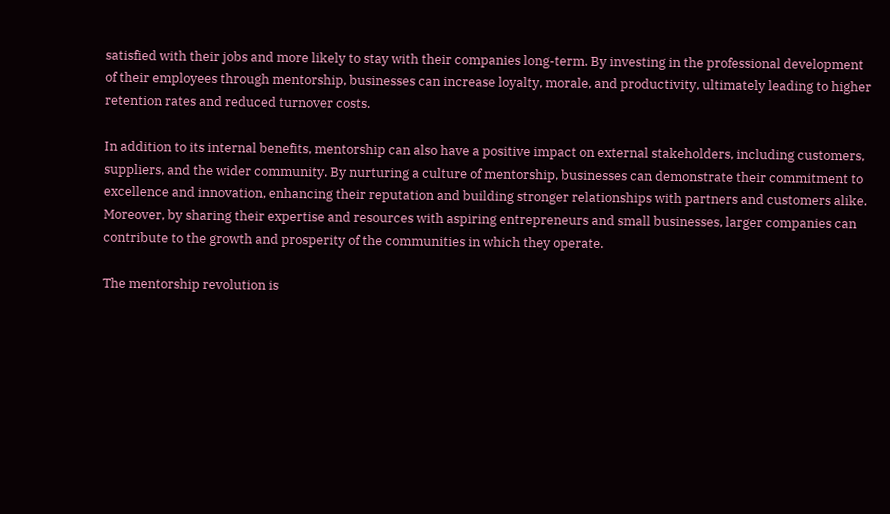satisfied with their jobs and more likely to stay with their companies long-term. By investing in the professional development of their employees through mentorship, businesses can increase loyalty, morale, and productivity, ultimately leading to higher retention rates and reduced turnover costs.

In addition to its internal benefits, mentorship can also have a positive impact on external stakeholders, including customers, suppliers, and the wider community. By nurturing a culture of mentorship, businesses can demonstrate their commitment to excellence and innovation, enhancing their reputation and building stronger relationships with partners and customers alike. Moreover, by sharing their expertise and resources with aspiring entrepreneurs and small businesses, larger companies can contribute to the growth and prosperity of the communities in which they operate.

The mentorship revolution is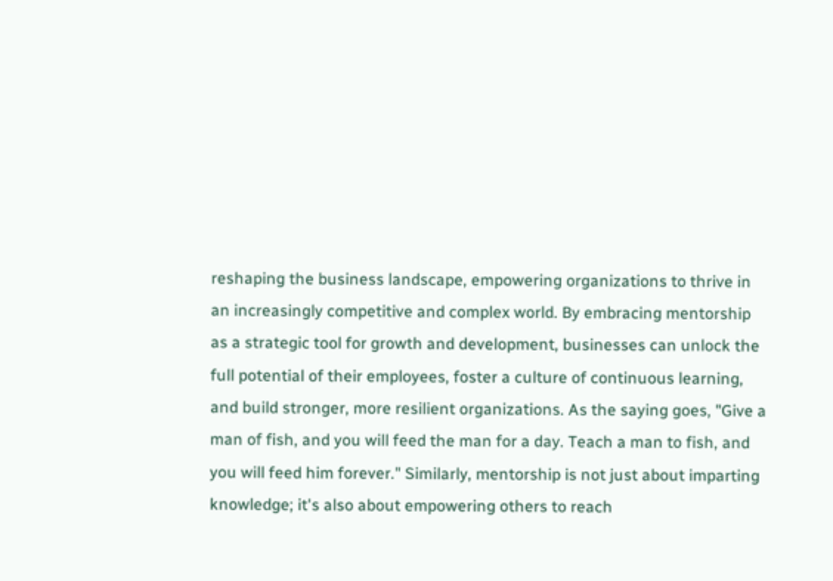reshaping the business landscape, empowering organizations to thrive in an increasingly competitive and complex world. By embracing mentorship as a strategic tool for growth and development, businesses can unlock the full potential of their employees, foster a culture of continuous learning, and build stronger, more resilient organizations. As the saying goes, "Give a man of fish, and you will feed the man for a day. Teach a man to fish, and you will feed him forever." Similarly, mentorship is not just about imparting knowledge; it's also about empowering others to reach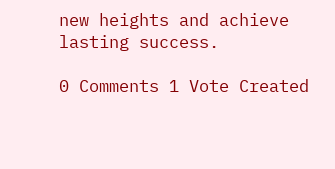new heights and achieve lasting success.

0 Comments 1 Vote Created